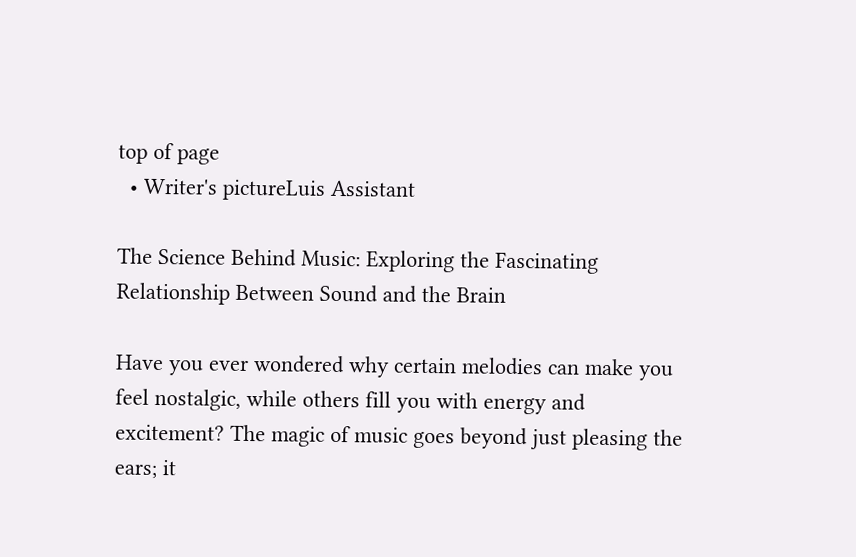top of page
  • Writer's pictureLuis Assistant

The Science Behind Music: Exploring the Fascinating Relationship Between Sound and the Brain

Have you ever wondered why certain melodies can make you feel nostalgic, while others fill you with energy and excitement? The magic of music goes beyond just pleasing the ears; it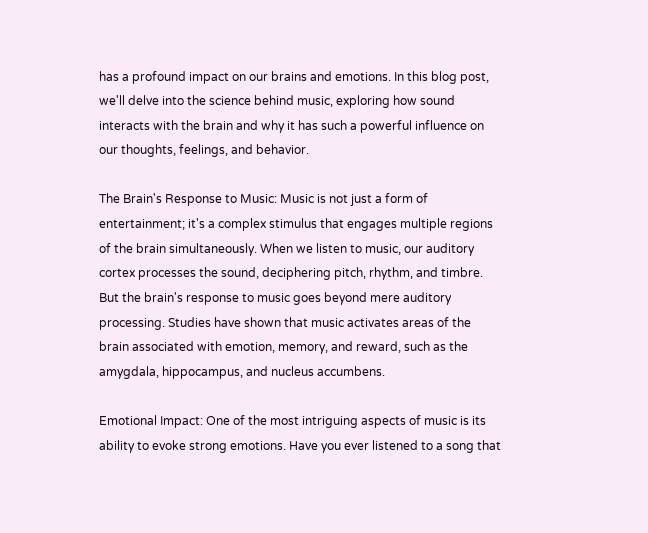has a profound impact on our brains and emotions. In this blog post, we'll delve into the science behind music, exploring how sound interacts with the brain and why it has such a powerful influence on our thoughts, feelings, and behavior.

The Brain's Response to Music: Music is not just a form of entertainment; it's a complex stimulus that engages multiple regions of the brain simultaneously. When we listen to music, our auditory cortex processes the sound, deciphering pitch, rhythm, and timbre. But the brain's response to music goes beyond mere auditory processing. Studies have shown that music activates areas of the brain associated with emotion, memory, and reward, such as the amygdala, hippocampus, and nucleus accumbens.

Emotional Impact: One of the most intriguing aspects of music is its ability to evoke strong emotions. Have you ever listened to a song that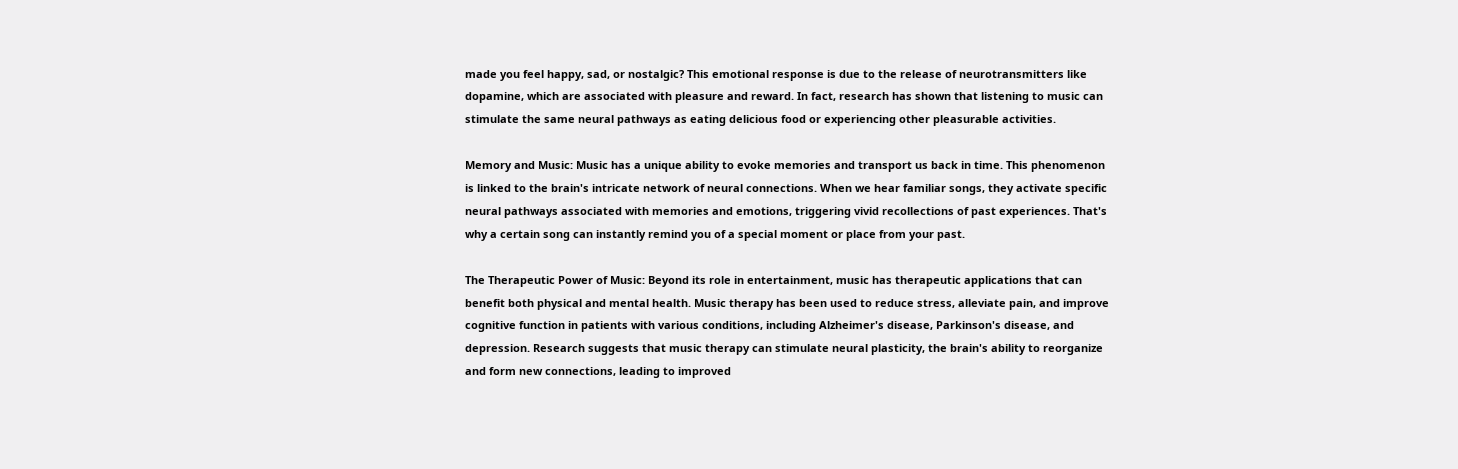made you feel happy, sad, or nostalgic? This emotional response is due to the release of neurotransmitters like dopamine, which are associated with pleasure and reward. In fact, research has shown that listening to music can stimulate the same neural pathways as eating delicious food or experiencing other pleasurable activities.

Memory and Music: Music has a unique ability to evoke memories and transport us back in time. This phenomenon is linked to the brain's intricate network of neural connections. When we hear familiar songs, they activate specific neural pathways associated with memories and emotions, triggering vivid recollections of past experiences. That's why a certain song can instantly remind you of a special moment or place from your past.

The Therapeutic Power of Music: Beyond its role in entertainment, music has therapeutic applications that can benefit both physical and mental health. Music therapy has been used to reduce stress, alleviate pain, and improve cognitive function in patients with various conditions, including Alzheimer's disease, Parkinson's disease, and depression. Research suggests that music therapy can stimulate neural plasticity, the brain's ability to reorganize and form new connections, leading to improved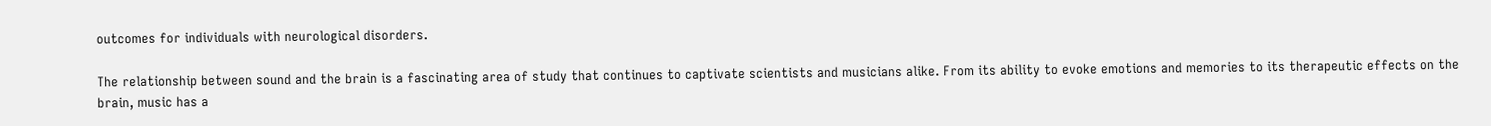outcomes for individuals with neurological disorders.

The relationship between sound and the brain is a fascinating area of study that continues to captivate scientists and musicians alike. From its ability to evoke emotions and memories to its therapeutic effects on the brain, music has a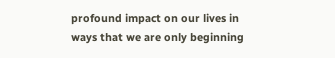profound impact on our lives in ways that we are only beginning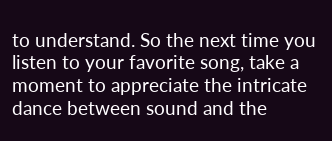to understand. So the next time you listen to your favorite song, take a moment to appreciate the intricate dance between sound and the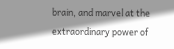brain, and marvel at the extraordinary power of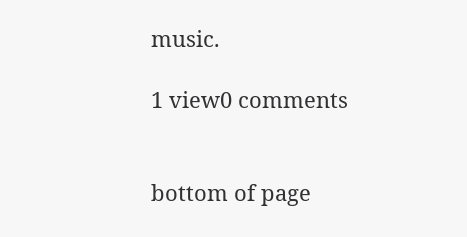music.

1 view0 comments


bottom of page